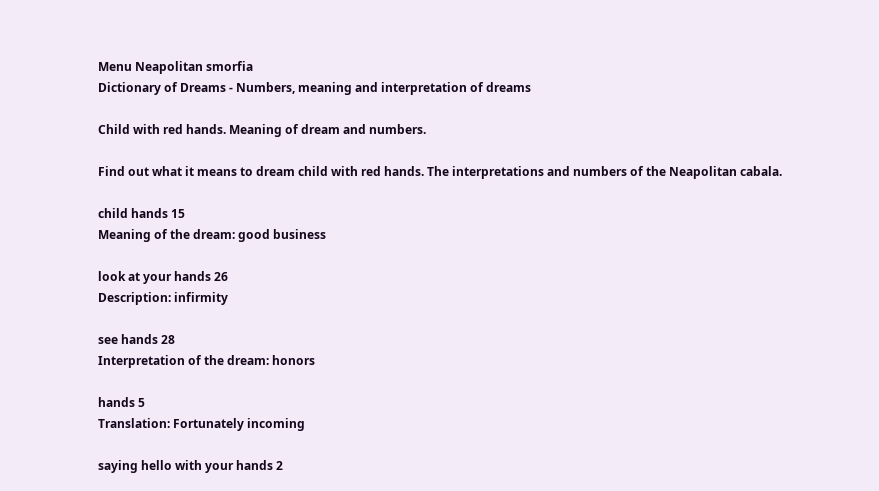Menu Neapolitan smorfia
Dictionary of Dreams - Numbers, meaning and interpretation of dreams

Child with red hands. Meaning of dream and numbers.

Find out what it means to dream child with red hands. The interpretations and numbers of the Neapolitan cabala.

child hands 15
Meaning of the dream: good business

look at your hands 26
Description: infirmity

see hands 28
Interpretation of the dream: honors

hands 5
Translation: Fortunately incoming

saying hello with your hands 2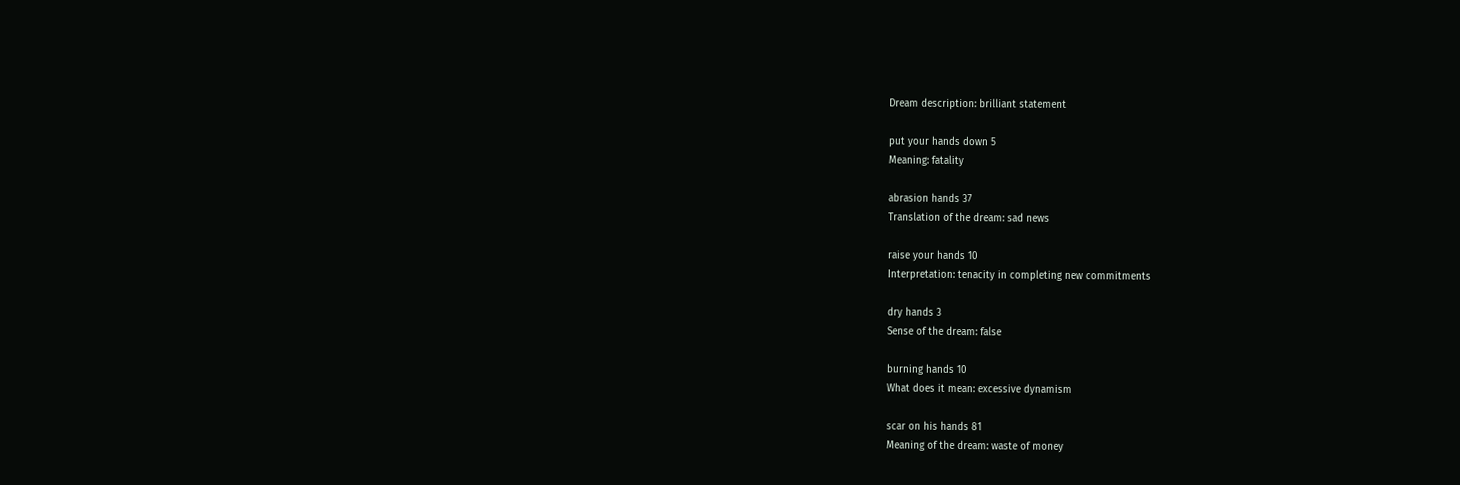Dream description: brilliant statement

put your hands down 5
Meaning: fatality

abrasion hands 37
Translation of the dream: sad news

raise your hands 10
Interpretation: tenacity in completing new commitments

dry hands 3
Sense of the dream: false

burning hands 10
What does it mean: excessive dynamism

scar on his hands 81
Meaning of the dream: waste of money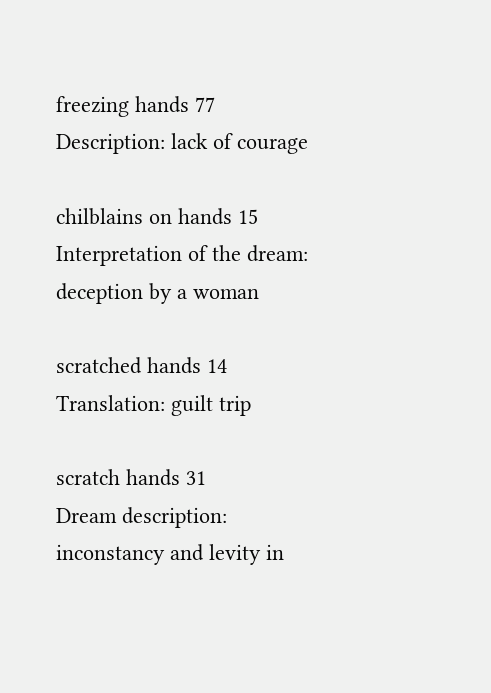freezing hands 77
Description: lack of courage

chilblains on hands 15
Interpretation of the dream: deception by a woman

scratched hands 14
Translation: guilt trip

scratch hands 31
Dream description: inconstancy and levity in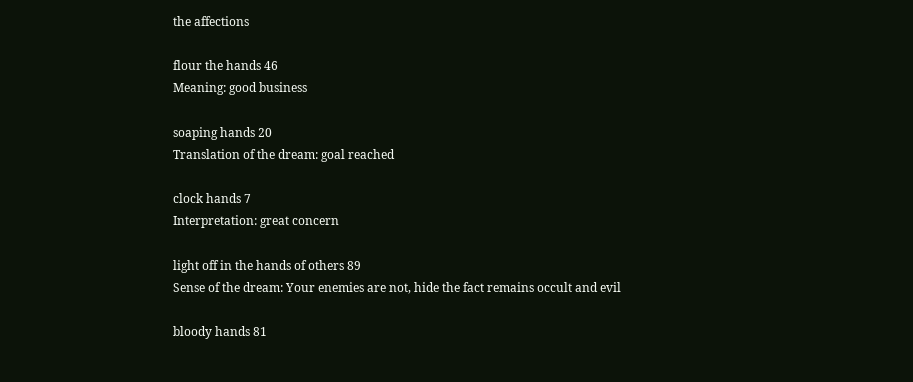the affections

flour the hands 46
Meaning: good business

soaping hands 20
Translation of the dream: goal reached

clock hands 7
Interpretation: great concern

light off in the hands of others 89
Sense of the dream: Your enemies are not, hide the fact remains occult and evil

bloody hands 81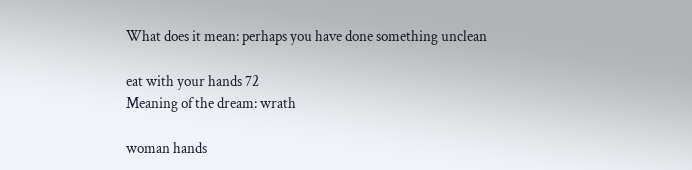What does it mean: perhaps you have done something unclean

eat with your hands 72
Meaning of the dream: wrath

woman hands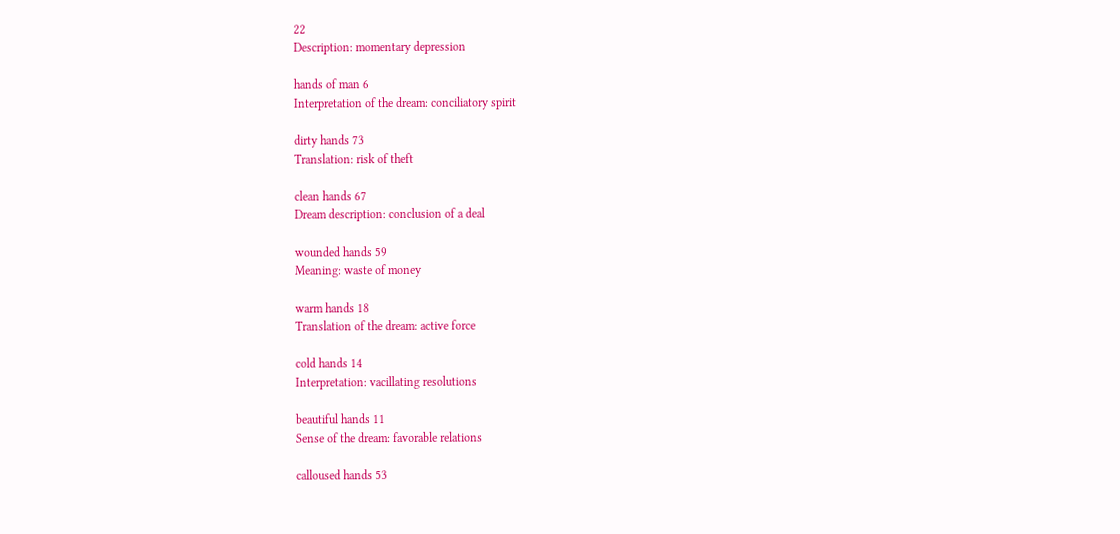22
Description: momentary depression

hands of man 6
Interpretation of the dream: conciliatory spirit

dirty hands 73
Translation: risk of theft

clean hands 67
Dream description: conclusion of a deal

wounded hands 59
Meaning: waste of money

warm hands 18
Translation of the dream: active force

cold hands 14
Interpretation: vacillating resolutions

beautiful hands 11
Sense of the dream: favorable relations

calloused hands 53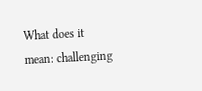What does it mean: challenging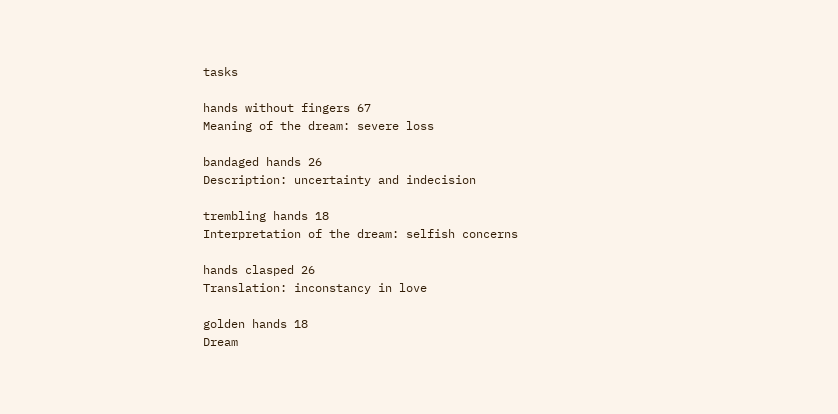tasks

hands without fingers 67
Meaning of the dream: severe loss

bandaged hands 26
Description: uncertainty and indecision

trembling hands 18
Interpretation of the dream: selfish concerns

hands clasped 26
Translation: inconstancy in love

golden hands 18
Dream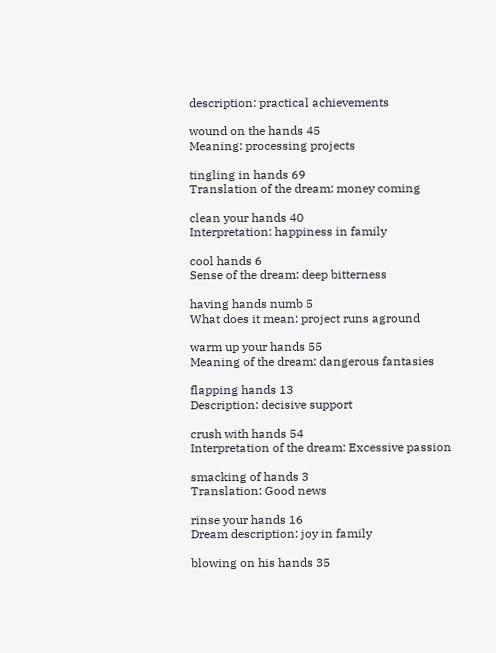description: practical achievements

wound on the hands 45
Meaning: processing projects

tingling in hands 69
Translation of the dream: money coming

clean your hands 40
Interpretation: happiness in family

cool hands 6
Sense of the dream: deep bitterness

having hands numb 5
What does it mean: project runs aground

warm up your hands 55
Meaning of the dream: dangerous fantasies

flapping hands 13
Description: decisive support

crush with hands 54
Interpretation of the dream: Excessive passion

smacking of hands 3
Translation: Good news

rinse your hands 16
Dream description: joy in family

blowing on his hands 35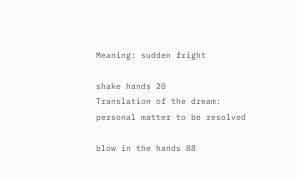Meaning: sudden fright

shake hands 20
Translation of the dream: personal matter to be resolved

blow in the hands 88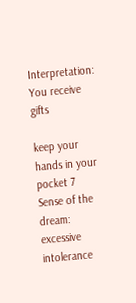Interpretation: You receive gifts

keep your hands in your pocket 7
Sense of the dream: excessive intolerance